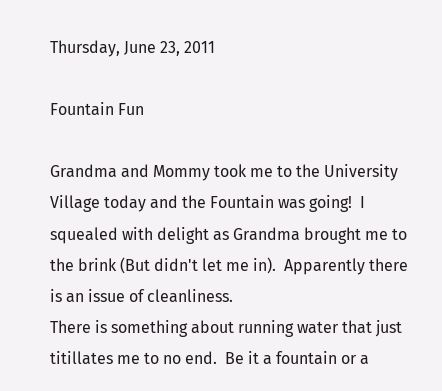Thursday, June 23, 2011

Fountain Fun

Grandma and Mommy took me to the University Village today and the Fountain was going!  I squealed with delight as Grandma brought me to the brink (But didn't let me in).  Apparently there is an issue of cleanliness.
There is something about running water that just titillates me to no end.  Be it a fountain or a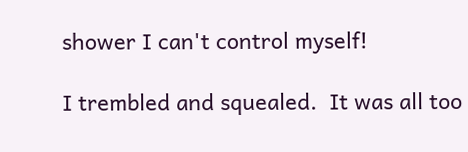shower I can't control myself!

I trembled and squealed.  It was all too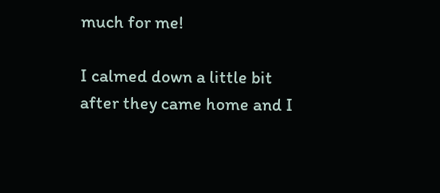much for me!

I calmed down a little bit after they came home and I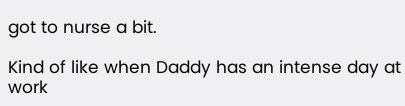got to nurse a bit.

Kind of like when Daddy has an intense day at work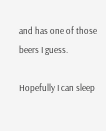and has one of those beers I guess.

Hopefully I can sleep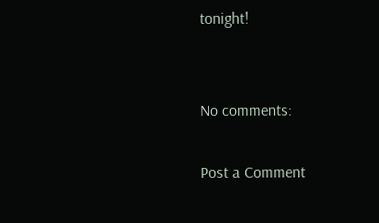tonight!


No comments:

Post a Comment